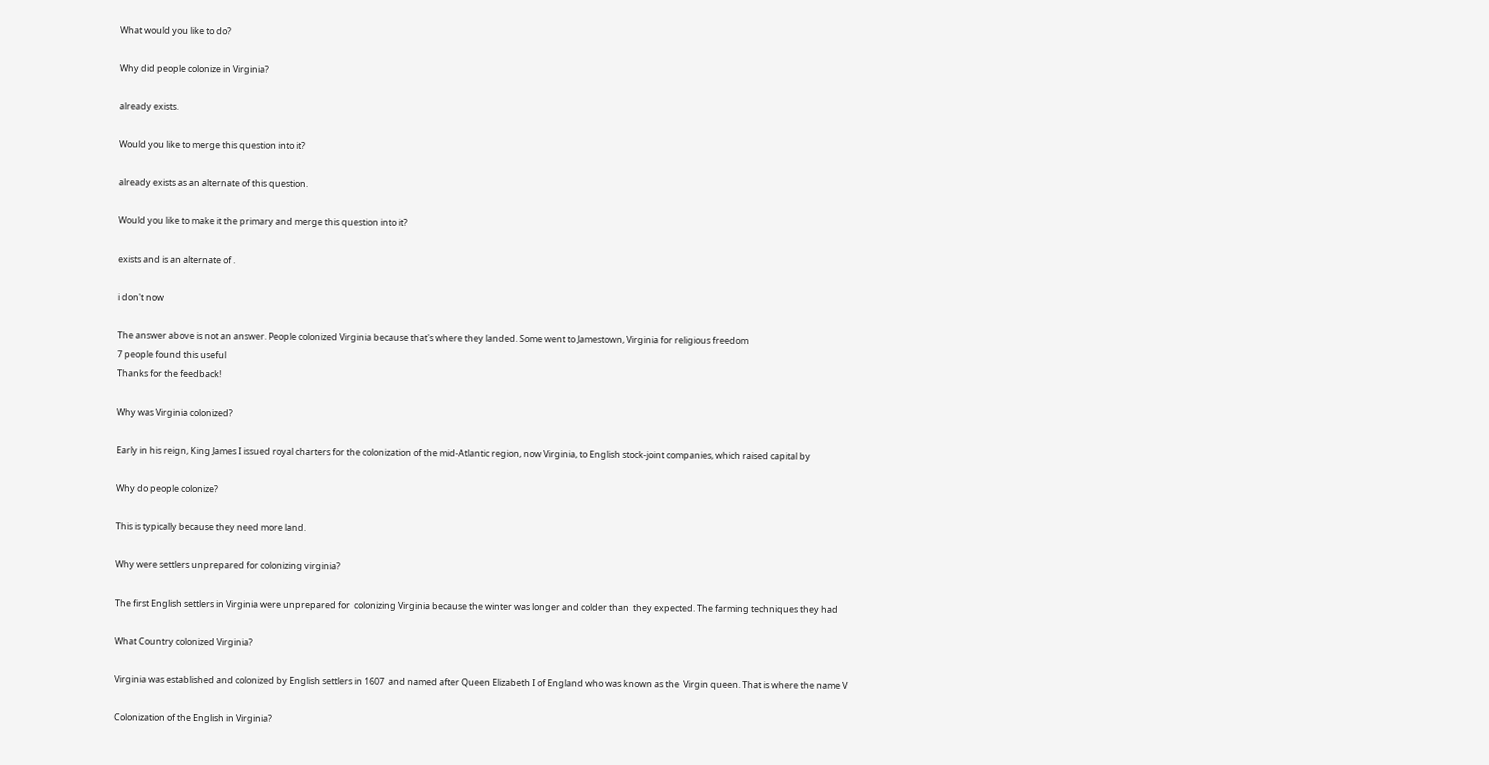What would you like to do?

Why did people colonize in Virginia?

already exists.

Would you like to merge this question into it?

already exists as an alternate of this question.

Would you like to make it the primary and merge this question into it?

exists and is an alternate of .

i don't now

The answer above is not an answer. People colonized Virginia because that's where they landed. Some went to Jamestown, Virginia for religious freedom
7 people found this useful
Thanks for the feedback!

Why was Virginia colonized?

Early in his reign, King James I issued royal charters for the colonization of the mid-Atlantic region, now Virginia, to English stock-joint companies, which raised capital by

Why do people colonize?

This is typically because they need more land.

Why were settlers unprepared for colonizing virginia?

The first English settlers in Virginia were unprepared for  colonizing Virginia because the winter was longer and colder than  they expected. The farming techniques they had

What Country colonized Virginia?

Virginia was established and colonized by English settlers in 1607  and named after Queen Elizabeth I of England who was known as the  Virgin queen. That is where the name V

Colonization of the English in Virginia?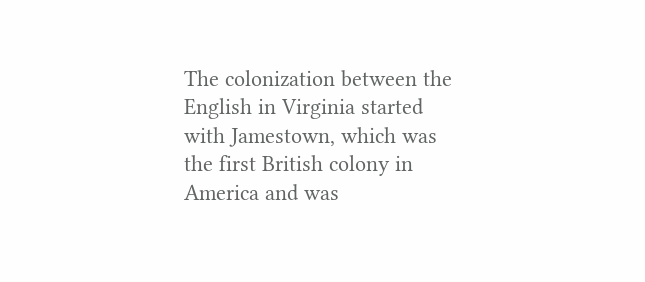The colonization between the English in Virginia started with Jamestown, which was the first British colony in America and was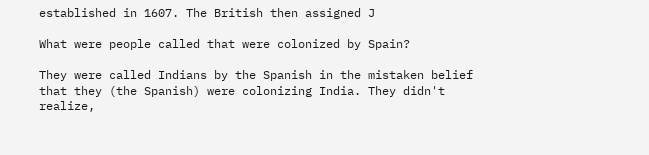established in 1607. The British then assigned J

What were people called that were colonized by Spain?

They were called Indians by the Spanish in the mistaken belief that they (the Spanish) were colonizing India. They didn't realize,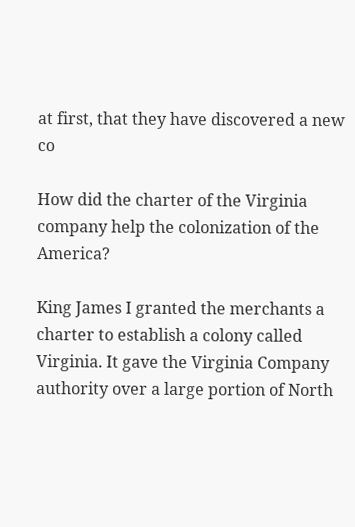at first, that they have discovered a new co

How did the charter of the Virginia company help the colonization of the America?

King James I granted the merchants a charter to establish a colony called Virginia. It gave the Virginia Company authority over a large portion of North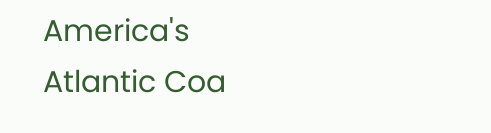America's Atlantic Coa